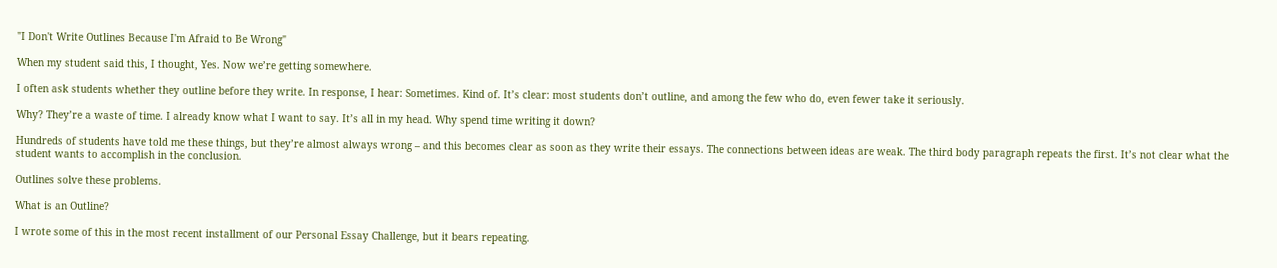"I Don't Write Outlines Because I'm Afraid to Be Wrong"

When my student said this, I thought, Yes. Now we’re getting somewhere.

I often ask students whether they outline before they write. In response, I hear: Sometimes. Kind of. It’s clear: most students don’t outline, and among the few who do, even fewer take it seriously.

Why? They’re a waste of time. I already know what I want to say. It’s all in my head. Why spend time writing it down?

Hundreds of students have told me these things, but they’re almost always wrong – and this becomes clear as soon as they write their essays. The connections between ideas are weak. The third body paragraph repeats the first. It’s not clear what the student wants to accomplish in the conclusion.

Outlines solve these problems.

What is an Outline?

I wrote some of this in the most recent installment of our Personal Essay Challenge, but it bears repeating.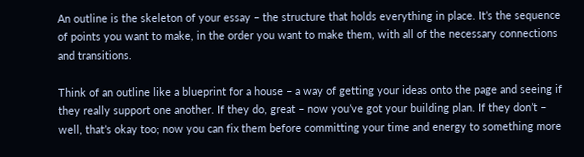An outline is the skeleton of your essay – the structure that holds everything in place. It’s the sequence of points you want to make, in the order you want to make them, with all of the necessary connections and transitions.

Think of an outline like a blueprint for a house – a way of getting your ideas onto the page and seeing if they really support one another. If they do, great – now you’ve got your building plan. If they don’t – well, that’s okay too; now you can fix them before committing your time and energy to something more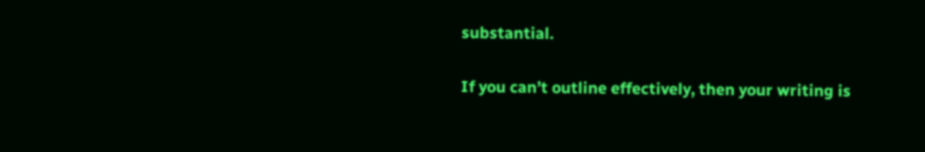substantial.

If you can’t outline effectively, then your writing is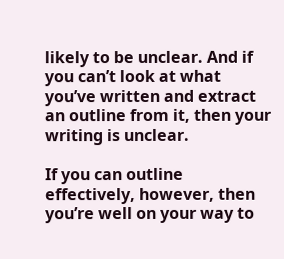likely to be unclear. And if you can’t look at what you’ve written and extract an outline from it, then your writing is unclear.

If you can outline effectively, however, then you’re well on your way to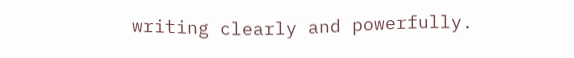writing clearly and powerfully.